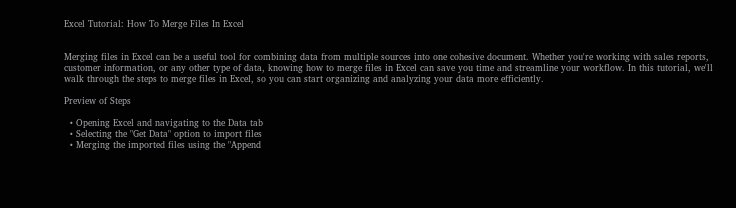Excel Tutorial: How To Merge Files In Excel


Merging files in Excel can be a useful tool for combining data from multiple sources into one cohesive document. Whether you're working with sales reports, customer information, or any other type of data, knowing how to merge files in Excel can save you time and streamline your workflow. In this tutorial, we'll walk through the steps to merge files in Excel, so you can start organizing and analyzing your data more efficiently.

Preview of Steps

  • Opening Excel and navigating to the Data tab
  • Selecting the "Get Data" option to import files
  • Merging the imported files using the "Append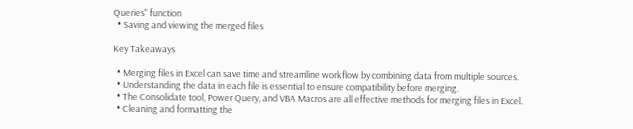Queries" function
  • Saving and viewing the merged files

Key Takeaways

  • Merging files in Excel can save time and streamline workflow by combining data from multiple sources.
  • Understanding the data in each file is essential to ensure compatibility before merging.
  • The Consolidate tool, Power Query, and VBA Macros are all effective methods for merging files in Excel.
  • Cleaning and formatting the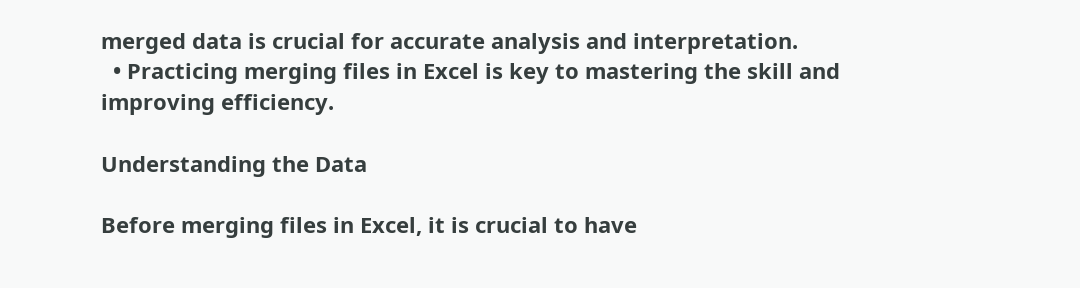merged data is crucial for accurate analysis and interpretation.
  • Practicing merging files in Excel is key to mastering the skill and improving efficiency.

Understanding the Data

Before merging files in Excel, it is crucial to have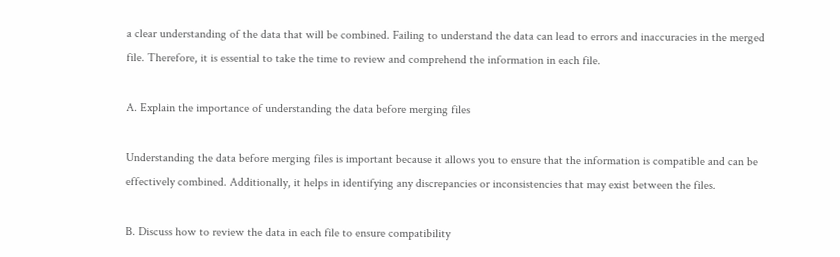a clear understanding of the data that will be combined. Failing to understand the data can lead to errors and inaccuracies in the merged file. Therefore, it is essential to take the time to review and comprehend the information in each file.

A. Explain the importance of understanding the data before merging files

Understanding the data before merging files is important because it allows you to ensure that the information is compatible and can be effectively combined. Additionally, it helps in identifying any discrepancies or inconsistencies that may exist between the files.

B. Discuss how to review the data in each file to ensure compatibility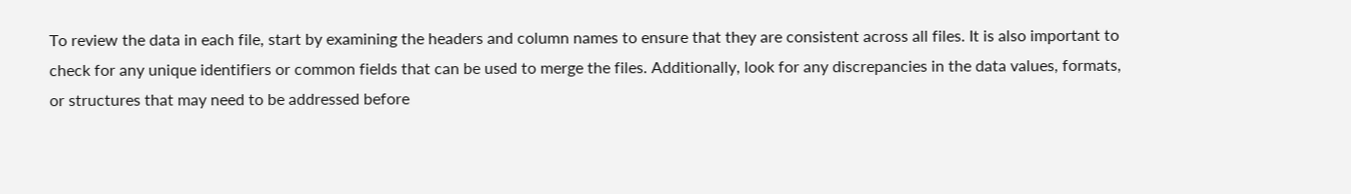To review the data in each file, start by examining the headers and column names to ensure that they are consistent across all files. It is also important to check for any unique identifiers or common fields that can be used to merge the files. Additionally, look for any discrepancies in the data values, formats, or structures that may need to be addressed before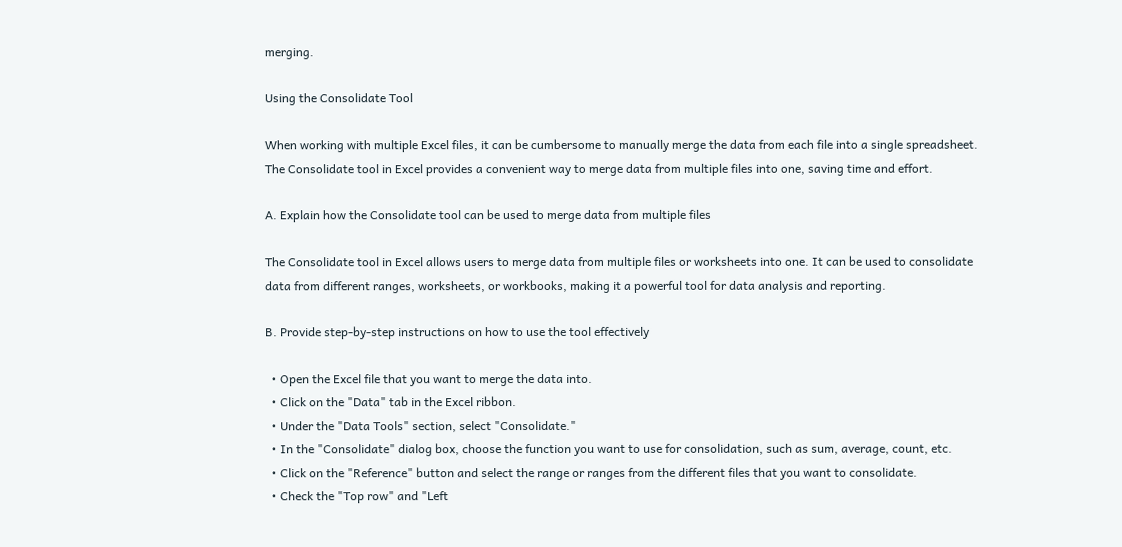merging.

Using the Consolidate Tool

When working with multiple Excel files, it can be cumbersome to manually merge the data from each file into a single spreadsheet. The Consolidate tool in Excel provides a convenient way to merge data from multiple files into one, saving time and effort.

A. Explain how the Consolidate tool can be used to merge data from multiple files

The Consolidate tool in Excel allows users to merge data from multiple files or worksheets into one. It can be used to consolidate data from different ranges, worksheets, or workbooks, making it a powerful tool for data analysis and reporting.

B. Provide step-by-step instructions on how to use the tool effectively

  • Open the Excel file that you want to merge the data into.
  • Click on the "Data" tab in the Excel ribbon.
  • Under the "Data Tools" section, select "Consolidate."
  • In the "Consolidate" dialog box, choose the function you want to use for consolidation, such as sum, average, count, etc.
  • Click on the "Reference" button and select the range or ranges from the different files that you want to consolidate.
  • Check the "Top row" and "Left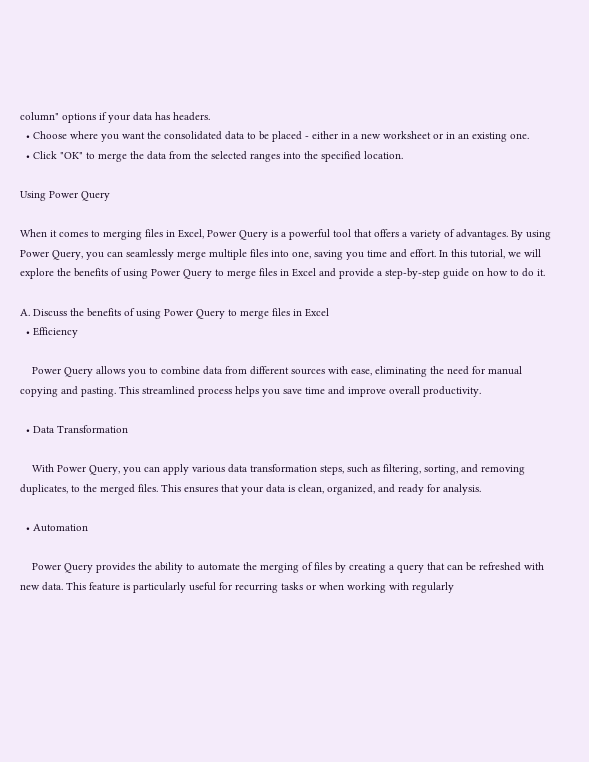column" options if your data has headers.
  • Choose where you want the consolidated data to be placed - either in a new worksheet or in an existing one.
  • Click "OK" to merge the data from the selected ranges into the specified location.

Using Power Query

When it comes to merging files in Excel, Power Query is a powerful tool that offers a variety of advantages. By using Power Query, you can seamlessly merge multiple files into one, saving you time and effort. In this tutorial, we will explore the benefits of using Power Query to merge files in Excel and provide a step-by-step guide on how to do it.

A. Discuss the benefits of using Power Query to merge files in Excel
  • Efficiency

    Power Query allows you to combine data from different sources with ease, eliminating the need for manual copying and pasting. This streamlined process helps you save time and improve overall productivity.

  • Data Transformation

    With Power Query, you can apply various data transformation steps, such as filtering, sorting, and removing duplicates, to the merged files. This ensures that your data is clean, organized, and ready for analysis.

  • Automation

    Power Query provides the ability to automate the merging of files by creating a query that can be refreshed with new data. This feature is particularly useful for recurring tasks or when working with regularly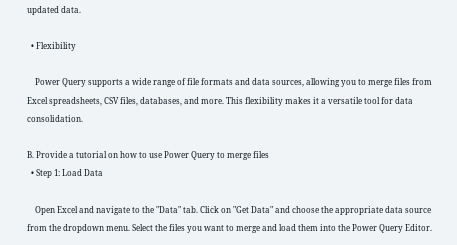updated data.

  • Flexibility

    Power Query supports a wide range of file formats and data sources, allowing you to merge files from Excel spreadsheets, CSV files, databases, and more. This flexibility makes it a versatile tool for data consolidation.

B. Provide a tutorial on how to use Power Query to merge files
  • Step 1: Load Data

    Open Excel and navigate to the "Data" tab. Click on "Get Data" and choose the appropriate data source from the dropdown menu. Select the files you want to merge and load them into the Power Query Editor.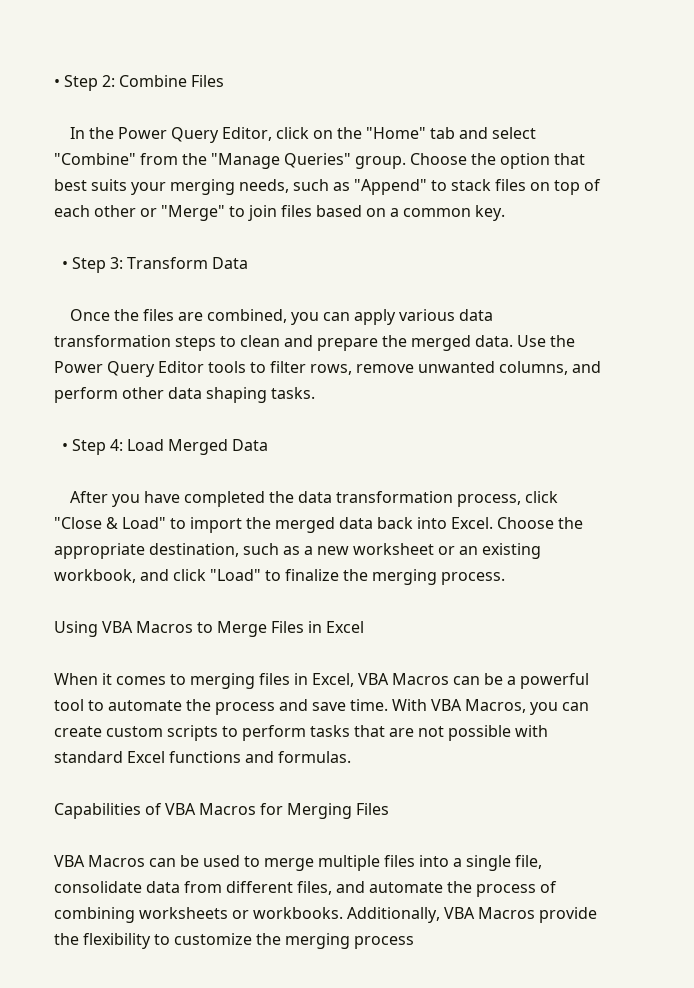• Step 2: Combine Files

    In the Power Query Editor, click on the "Home" tab and select "Combine" from the "Manage Queries" group. Choose the option that best suits your merging needs, such as "Append" to stack files on top of each other or "Merge" to join files based on a common key.

  • Step 3: Transform Data

    Once the files are combined, you can apply various data transformation steps to clean and prepare the merged data. Use the Power Query Editor tools to filter rows, remove unwanted columns, and perform other data shaping tasks.

  • Step 4: Load Merged Data

    After you have completed the data transformation process, click "Close & Load" to import the merged data back into Excel. Choose the appropriate destination, such as a new worksheet or an existing workbook, and click "Load" to finalize the merging process.

Using VBA Macros to Merge Files in Excel

When it comes to merging files in Excel, VBA Macros can be a powerful tool to automate the process and save time. With VBA Macros, you can create custom scripts to perform tasks that are not possible with standard Excel functions and formulas.

Capabilities of VBA Macros for Merging Files

VBA Macros can be used to merge multiple files into a single file, consolidate data from different files, and automate the process of combining worksheets or workbooks. Additionally, VBA Macros provide the flexibility to customize the merging process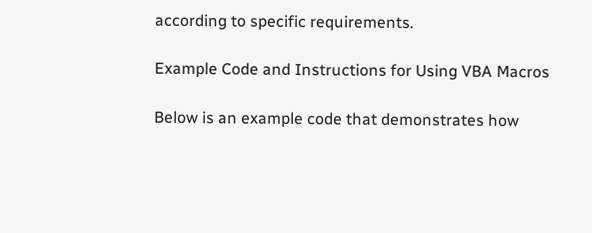according to specific requirements.

Example Code and Instructions for Using VBA Macros

Below is an example code that demonstrates how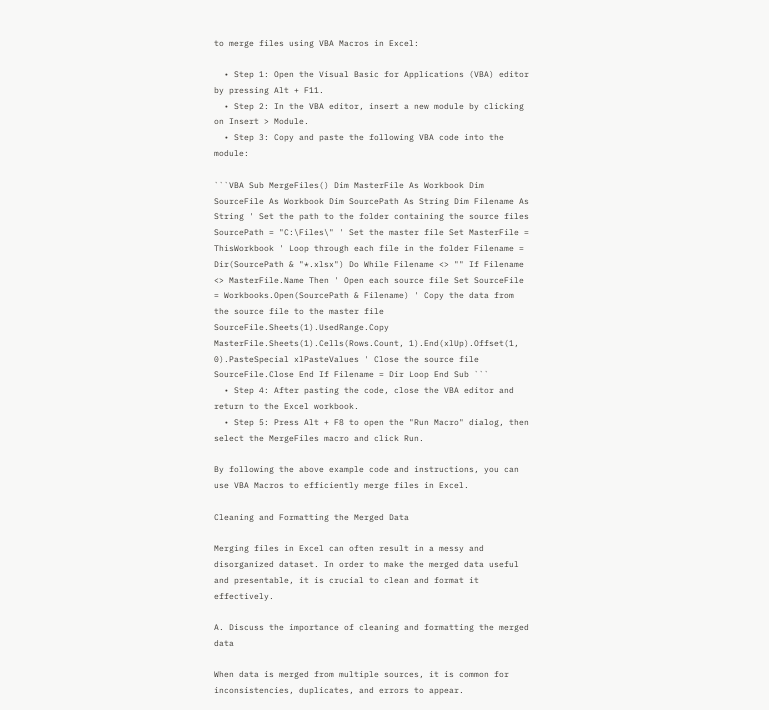to merge files using VBA Macros in Excel:

  • Step 1: Open the Visual Basic for Applications (VBA) editor by pressing Alt + F11.
  • Step 2: In the VBA editor, insert a new module by clicking on Insert > Module.
  • Step 3: Copy and paste the following VBA code into the module:

```VBA Sub MergeFiles() Dim MasterFile As Workbook Dim SourceFile As Workbook Dim SourcePath As String Dim Filename As String ' Set the path to the folder containing the source files SourcePath = "C:\Files\" ' Set the master file Set MasterFile = ThisWorkbook ' Loop through each file in the folder Filename = Dir(SourcePath & "*.xlsx") Do While Filename <> "" If Filename <> MasterFile.Name Then ' Open each source file Set SourceFile = Workbooks.Open(SourcePath & Filename) ' Copy the data from the source file to the master file SourceFile.Sheets(1).UsedRange.Copy MasterFile.Sheets(1).Cells(Rows.Count, 1).End(xlUp).Offset(1, 0).PasteSpecial xlPasteValues ' Close the source file SourceFile.Close End If Filename = Dir Loop End Sub ```
  • Step 4: After pasting the code, close the VBA editor and return to the Excel workbook.
  • Step 5: Press Alt + F8 to open the "Run Macro" dialog, then select the MergeFiles macro and click Run.

By following the above example code and instructions, you can use VBA Macros to efficiently merge files in Excel.

Cleaning and Formatting the Merged Data

Merging files in Excel can often result in a messy and disorganized dataset. In order to make the merged data useful and presentable, it is crucial to clean and format it effectively.

A. Discuss the importance of cleaning and formatting the merged data

When data is merged from multiple sources, it is common for inconsistencies, duplicates, and errors to appear.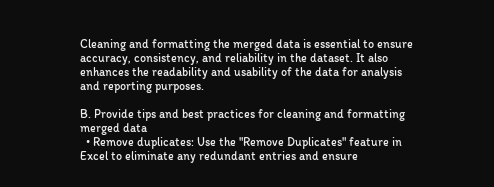Cleaning and formatting the merged data is essential to ensure accuracy, consistency, and reliability in the dataset. It also enhances the readability and usability of the data for analysis and reporting purposes.

B. Provide tips and best practices for cleaning and formatting merged data
  • Remove duplicates: Use the "Remove Duplicates" feature in Excel to eliminate any redundant entries and ensure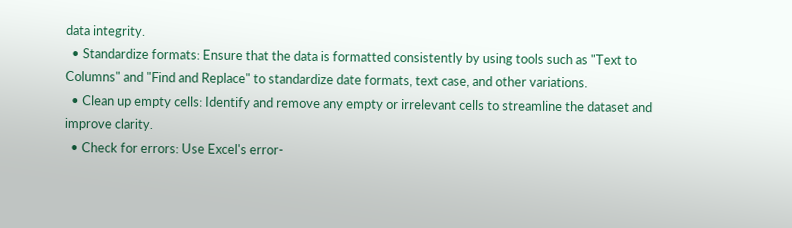data integrity.
  • Standardize formats: Ensure that the data is formatted consistently by using tools such as "Text to Columns" and "Find and Replace" to standardize date formats, text case, and other variations.
  • Clean up empty cells: Identify and remove any empty or irrelevant cells to streamline the dataset and improve clarity.
  • Check for errors: Use Excel's error-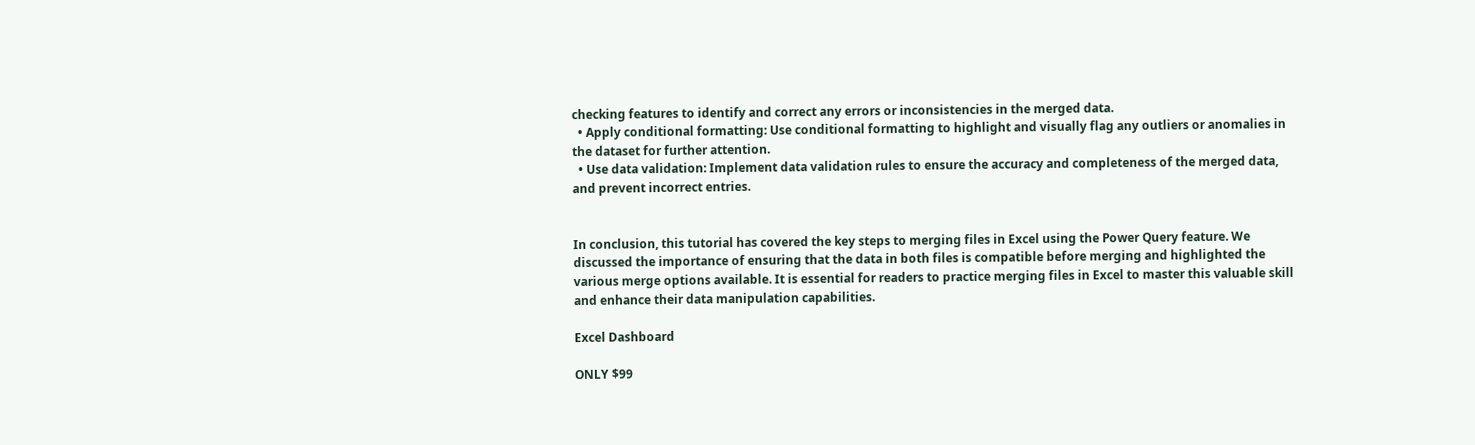checking features to identify and correct any errors or inconsistencies in the merged data.
  • Apply conditional formatting: Use conditional formatting to highlight and visually flag any outliers or anomalies in the dataset for further attention.
  • Use data validation: Implement data validation rules to ensure the accuracy and completeness of the merged data, and prevent incorrect entries.


In conclusion, this tutorial has covered the key steps to merging files in Excel using the Power Query feature. We discussed the importance of ensuring that the data in both files is compatible before merging and highlighted the various merge options available. It is essential for readers to practice merging files in Excel to master this valuable skill and enhance their data manipulation capabilities.

Excel Dashboard

ONLY $99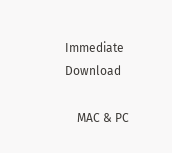Immediate Download

    MAC & PC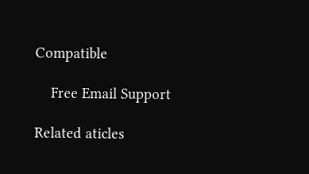Compatible

    Free Email Support

Related aticles